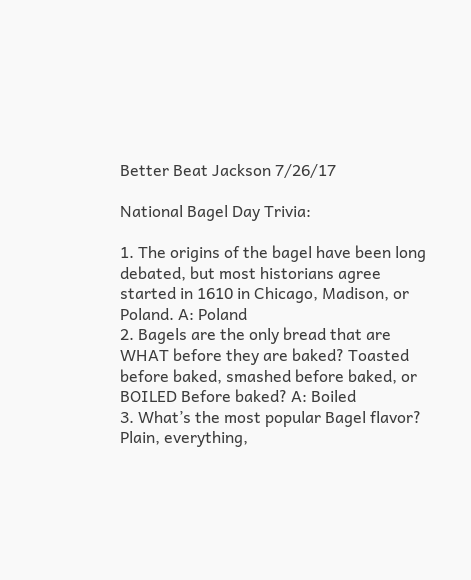Better Beat Jackson 7/26/17

National Bagel Day Trivia:

1. The origins of the bagel have been long debated, but most historians agree started in 1610 in Chicago, Madison, or Poland. A: Poland
2. Bagels are the only bread that are WHAT before they are baked? Toasted before baked, smashed before baked, or BOILED Before baked? A: Boiled
3. What’s the most popular Bagel flavor? Plain, everything,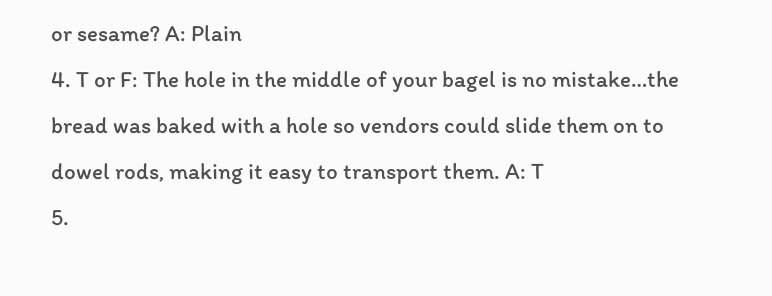or sesame? A: Plain
4. T or F: The hole in the middle of your bagel is no mistake…the bread was baked with a hole so vendors could slide them on to dowel rods, making it easy to transport them. A: T
5.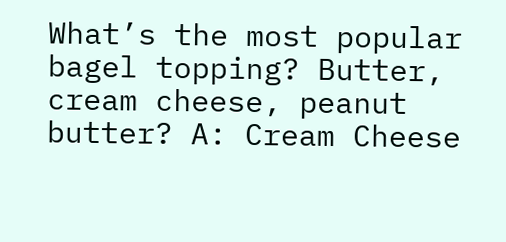What’s the most popular bagel topping? Butter, cream cheese, peanut butter? A: Cream Cheese